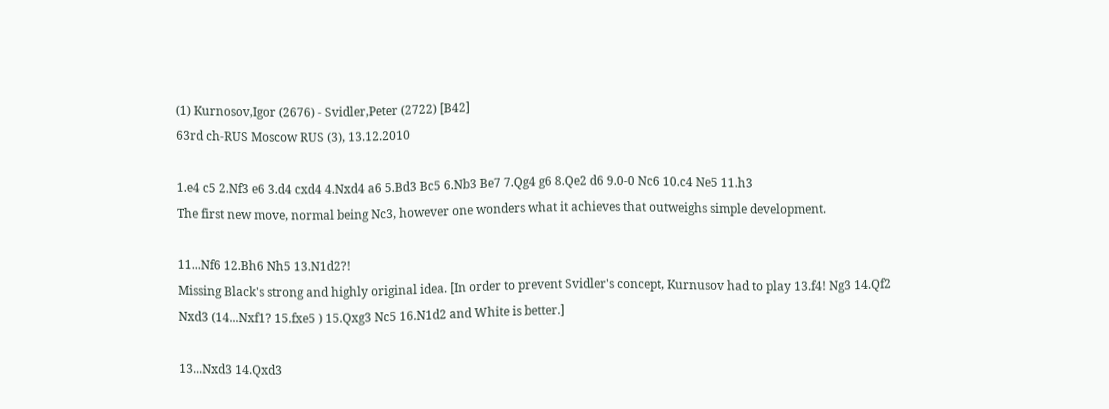(1) Kurnosov,Igor (2676) - Svidler,Peter (2722) [B42]
63rd ch-RUS Moscow RUS (3), 13.12.2010

1.e4 c5 2.Nf3 e6 3.d4 cxd4 4.Nxd4 a6 5.Bd3 Bc5 6.Nb3 Be7 7.Qg4 g6 8.Qe2 d6 9.0-0 Nc6 10.c4 Ne5 11.h3
The first new move, normal being Nc3, however one wonders what it achieves that outweighs simple development.

11...Nf6 12.Bh6 Nh5 13.N1d2?!
Missing Black's strong and highly original idea. [In order to prevent Svidler's concept, Kurnusov had to play 13.f4! Ng3 14.Qf2 Nxd3 (14...Nxf1? 15.fxe5 ) 15.Qxg3 Nc5 16.N1d2 and White is better.]

13...Nxd3 14.Qxd3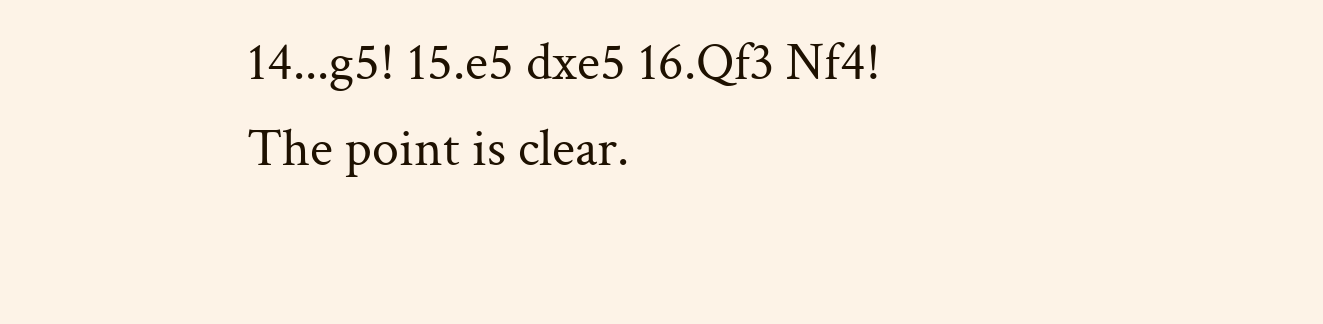14...g5! 15.e5 dxe5 16.Qf3 Nf4!
The point is clear.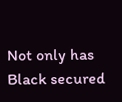Not only has Black secured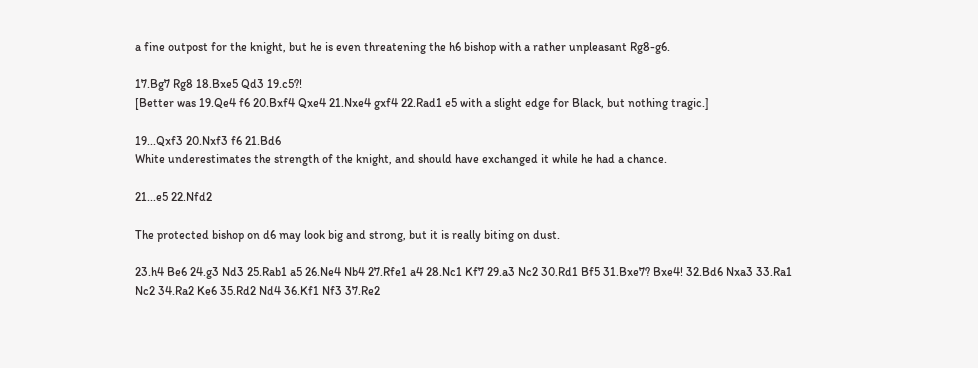a fine outpost for the knight, but he is even threatening the h6 bishop with a rather unpleasant Rg8-g6.

17.Bg7 Rg8 18.Bxe5 Qd3 19.c5?!
[Better was 19.Qe4 f6 20.Bxf4 Qxe4 21.Nxe4 gxf4 22.Rad1 e5 with a slight edge for Black, but nothing tragic.]

19...Qxf3 20.Nxf3 f6 21.Bd6
White underestimates the strength of the knight, and should have exchanged it while he had a chance.

21...e5 22.Nfd2

The protected bishop on d6 may look big and strong, but it is really biting on dust.

23.h4 Be6 24.g3 Nd3 25.Rab1 a5 26.Ne4 Nb4 27.Rfe1 a4 28.Nc1 Kf7 29.a3 Nc2 30.Rd1 Bf5 31.Bxe7? Bxe4! 32.Bd6 Nxa3 33.Ra1 Nc2 34.Ra2 Ke6 35.Rd2 Nd4 36.Kf1 Nf3 37.Re2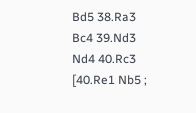Bd5 38.Ra3 Bc4 39.Nd3 Nd4 40.Rc3
[40.Re1 Nb5 ;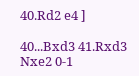40.Rd2 e4 ]

40...Bxd3 41.Rxd3 Nxe2 0-1